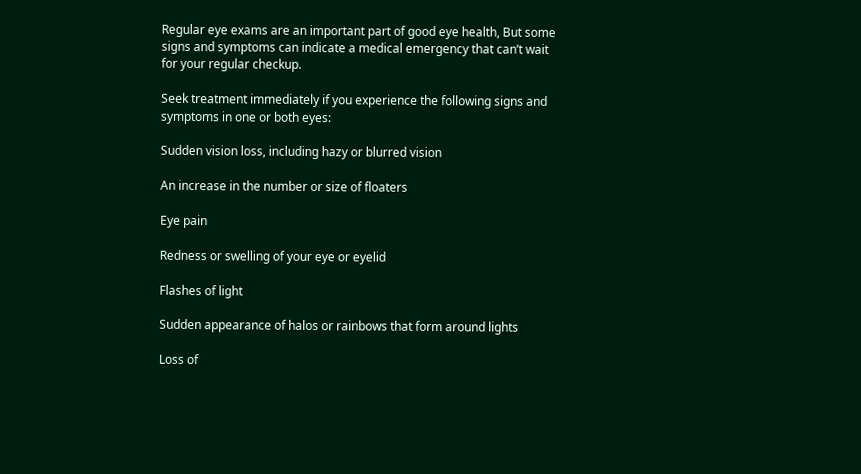Regular eye exams are an important part of good eye health, But some signs and symptoms can indicate a medical emergency that can’t wait for your regular checkup.

Seek treatment immediately if you experience the following signs and symptoms in one or both eyes:

Sudden vision loss, including hazy or blurred vision

An increase in the number or size of floaters

Eye pain

Redness or swelling of your eye or eyelid

Flashes of light

Sudden appearance of halos or rainbows that form around lights

Loss of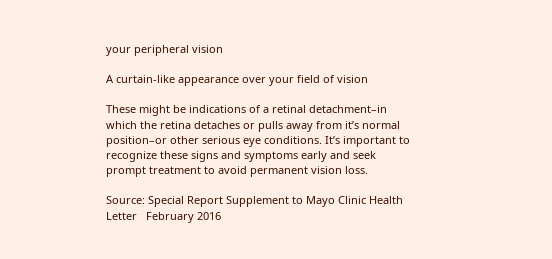your peripheral vision

A curtain-like appearance over your field of vision

These might be indications of a retinal detachment–in which the retina detaches or pulls away from it’s normal position–or other serious eye conditions. It’s important to recognize these signs and symptoms early and seek prompt treatment to avoid permanent vision loss.

Source: Special Report Supplement to Mayo Clinic Health Letter   February 2016